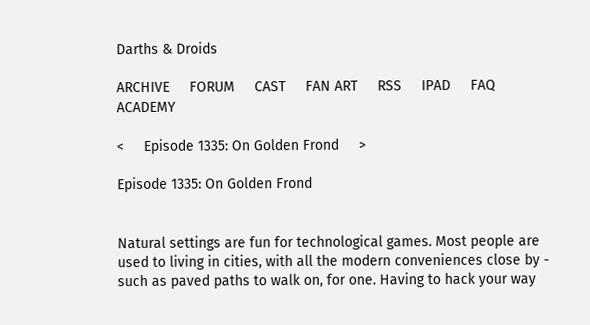Darths & Droids

ARCHIVE     FORUM     CAST     FAN ART     RSS     IPAD     FAQ     ACADEMY

<     Episode 1335: On Golden Frond     >

Episode 1335: On Golden Frond


Natural settings are fun for technological games. Most people are used to living in cities, with all the modern conveniences close by - such as paved paths to walk on, for one. Having to hack your way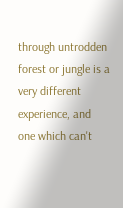through untrodden forest or jungle is a very different experience, and one which can't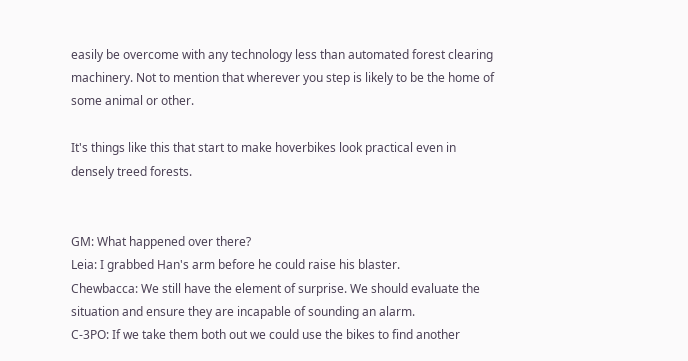easily be overcome with any technology less than automated forest clearing machinery. Not to mention that wherever you step is likely to be the home of some animal or other.

It's things like this that start to make hoverbikes look practical even in densely treed forests.


GM: What happened over there?
Leia: I grabbed Han's arm before he could raise his blaster.
Chewbacca: We still have the element of surprise. We should evaluate the situation and ensure they are incapable of sounding an alarm.
C-3PO: If we take them both out we could use the bikes to find another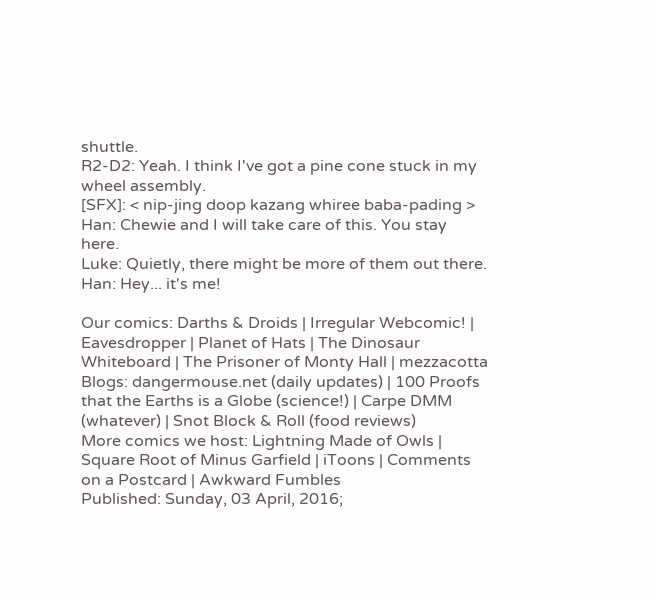shuttle.
R2-D2: Yeah. I think I've got a pine cone stuck in my wheel assembly.
[SFX]: < nip-jing doop kazang whiree baba-pading >
Han: Chewie and I will take care of this. You stay here.
Luke: Quietly, there might be more of them out there.
Han: Hey... it's me!

Our comics: Darths & Droids | Irregular Webcomic! | Eavesdropper | Planet of Hats | The Dinosaur Whiteboard | The Prisoner of Monty Hall | mezzacotta
Blogs: dangermouse.net (daily updates) | 100 Proofs that the Earths is a Globe (science!) | Carpe DMM (whatever) | Snot Block & Roll (food reviews)
More comics we host: Lightning Made of Owls | Square Root of Minus Garfield | iToons | Comments on a Postcard | Awkward Fumbles
Published: Sunday, 03 April, 2016;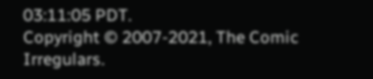03:11:05 PDT.
Copyright © 2007-2021, The Comic Irregulars.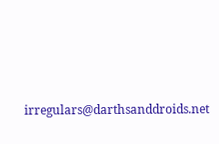irregulars@darthsanddroids.net